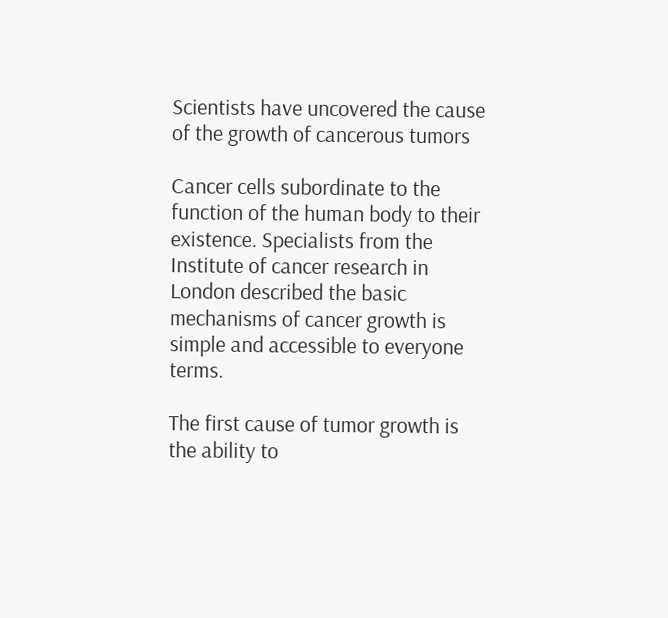Scientists have uncovered the cause of the growth of cancerous tumors

Cancer cells subordinate to the function of the human body to their existence. Specialists from the Institute of cancer research in London described the basic mechanisms of cancer growth is simple and accessible to everyone terms.

The first cause of tumor growth is the ability to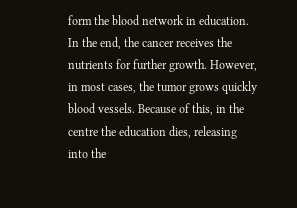form the blood network in education. In the end, the cancer receives the nutrients for further growth. However, in most cases, the tumor grows quickly blood vessels. Because of this, in the centre the education dies, releasing into the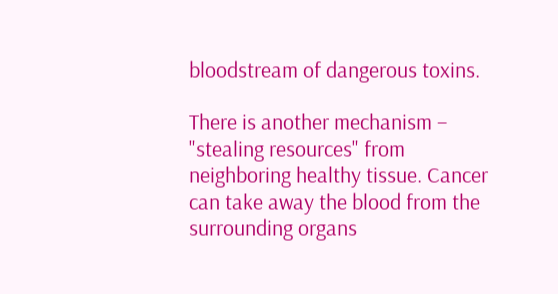bloodstream of dangerous toxins.

There is another mechanism – "stealing resources" from neighboring healthy tissue. Cancer can take away the blood from the surrounding organs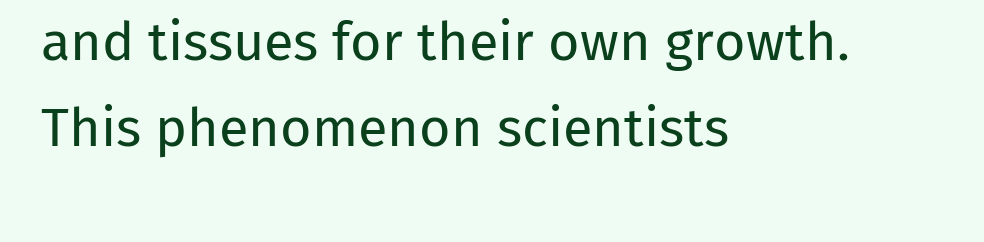and tissues for their own growth. This phenomenon scientists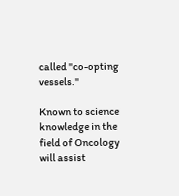called "co-opting vessels."

Known to science knowledge in the field of Oncology will assist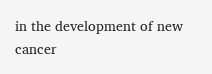in the development of new cancer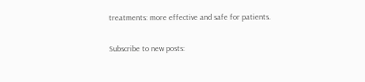treatments: more effective and safe for patients.

Subscribe to new posts: